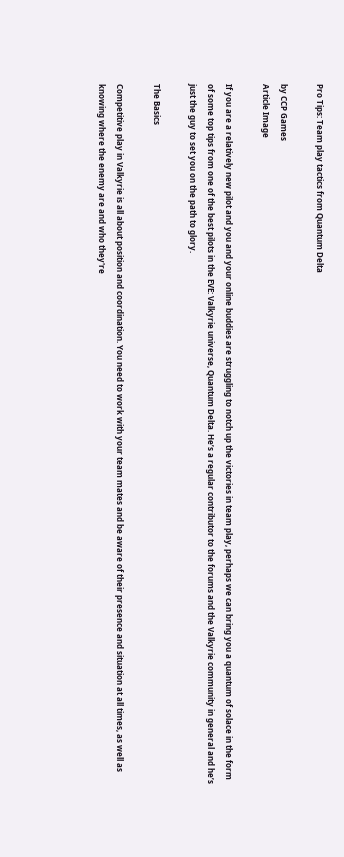Pro Tips: Team play tactics from Quantum Delta

by CCP Games
Article Image

If you are a relatively new pilot and you and your online buddies are struggling to notch up the victories in team play, perhaps we can bring you a quantum of solace in the form of some top tips from one of the best pilots in the EVE: Valkyrie universe, Quantum Delta. He’s a regular contributor to the forums and the Valkyrie community in general and he’s just the guy to set you on the path to glory.

The Basics

Competitive play in Valkyrie is all about position and coordination. You need to work with your team mates and be aware of their presence and situation at all times, as well as knowing where the enemy are and who they're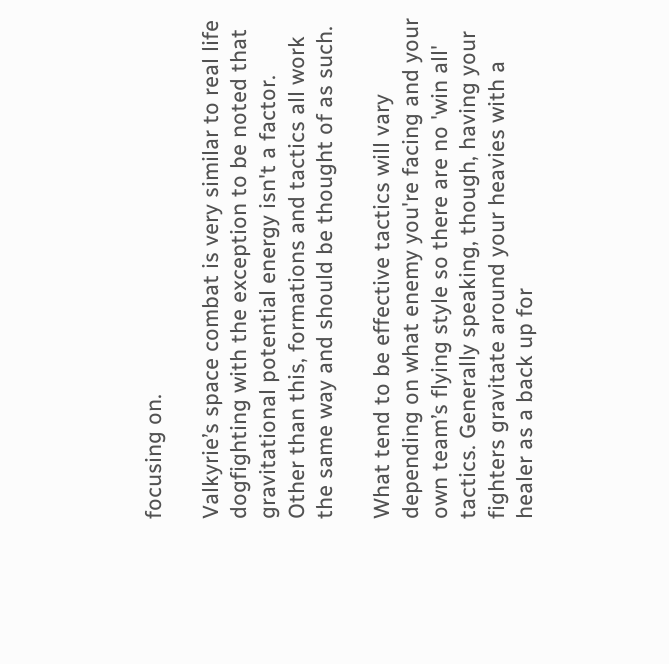focusing on.

Valkyrie’s space combat is very similar to real life dogfighting with the exception to be noted that gravitational potential energy isn't a factor. Other than this, formations and tactics all work the same way and should be thought of as such.

What tend to be effective tactics will vary depending on what enemy you're facing and your own team’s flying style so there are no 'win all' tactics. Generally speaking, though, having your fighters gravitate around your heavies with a healer as a back up for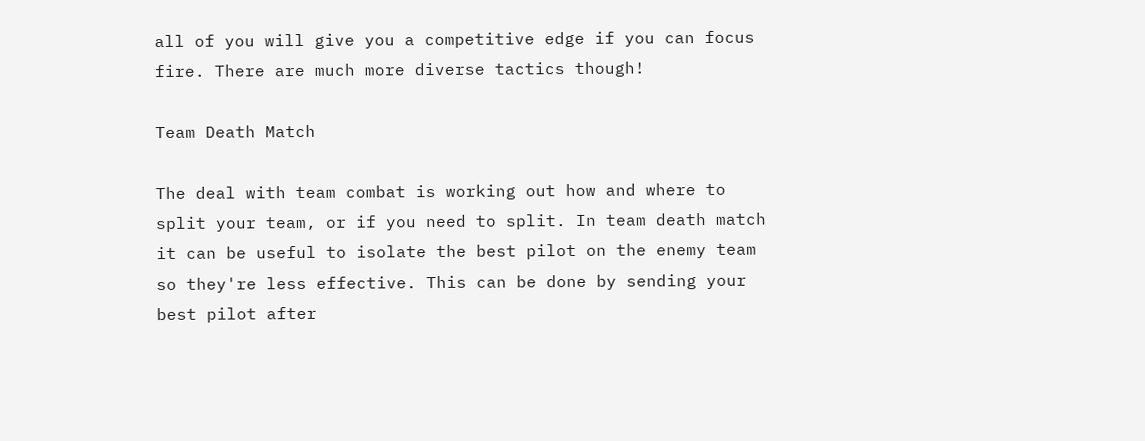all of you will give you a competitive edge if you can focus fire. There are much more diverse tactics though!

Team Death Match

The deal with team combat is working out how and where to split your team, or if you need to split. In team death match it can be useful to isolate the best pilot on the enemy team so they're less effective. This can be done by sending your best pilot after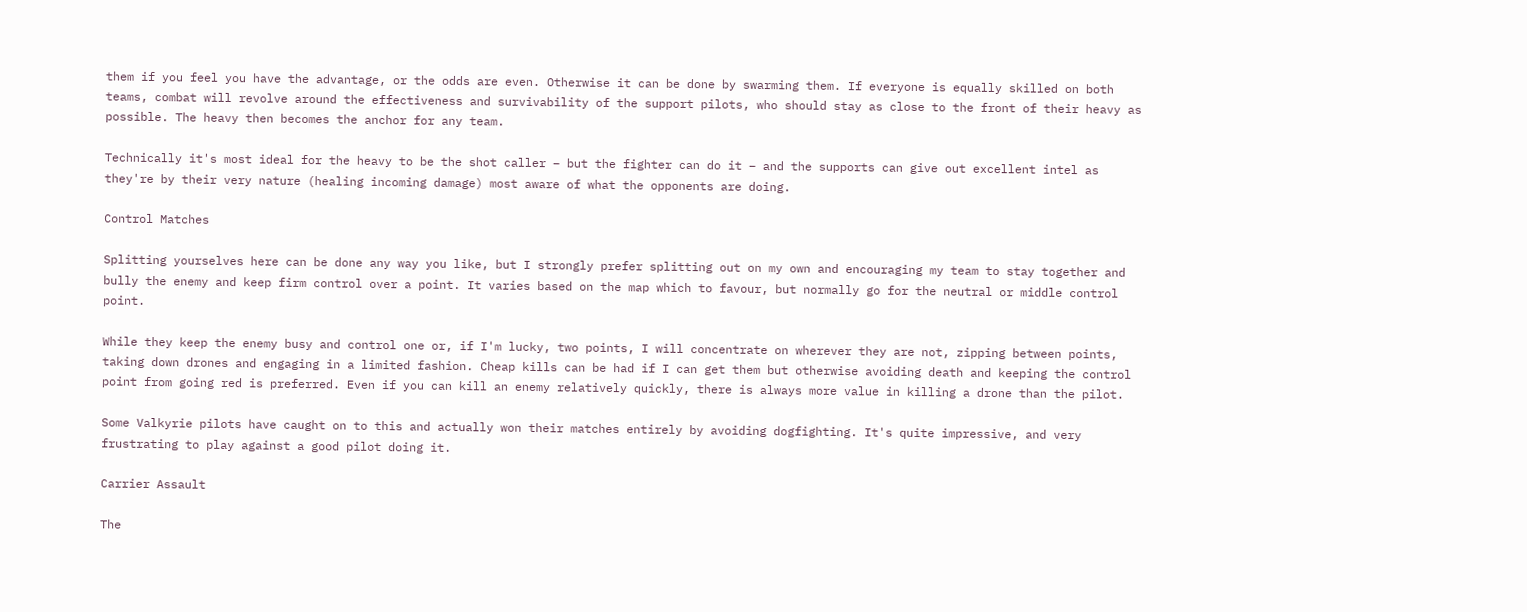them if you feel you have the advantage, or the odds are even. Otherwise it can be done by swarming them. If everyone is equally skilled on both teams, combat will revolve around the effectiveness and survivability of the support pilots, who should stay as close to the front of their heavy as possible. The heavy then becomes the anchor for any team.

Technically it's most ideal for the heavy to be the shot caller – but the fighter can do it – and the supports can give out excellent intel as they're by their very nature (healing incoming damage) most aware of what the opponents are doing.

Control Matches

Splitting yourselves here can be done any way you like, but I strongly prefer splitting out on my own and encouraging my team to stay together and bully the enemy and keep firm control over a point. It varies based on the map which to favour, but normally go for the neutral or middle control point.

While they keep the enemy busy and control one or, if I'm lucky, two points, I will concentrate on wherever they are not, zipping between points, taking down drones and engaging in a limited fashion. Cheap kills can be had if I can get them but otherwise avoiding death and keeping the control point from going red is preferred. Even if you can kill an enemy relatively quickly, there is always more value in killing a drone than the pilot.

Some Valkyrie pilots have caught on to this and actually won their matches entirely by avoiding dogfighting. It's quite impressive, and very frustrating to play against a good pilot doing it.

Carrier Assault

The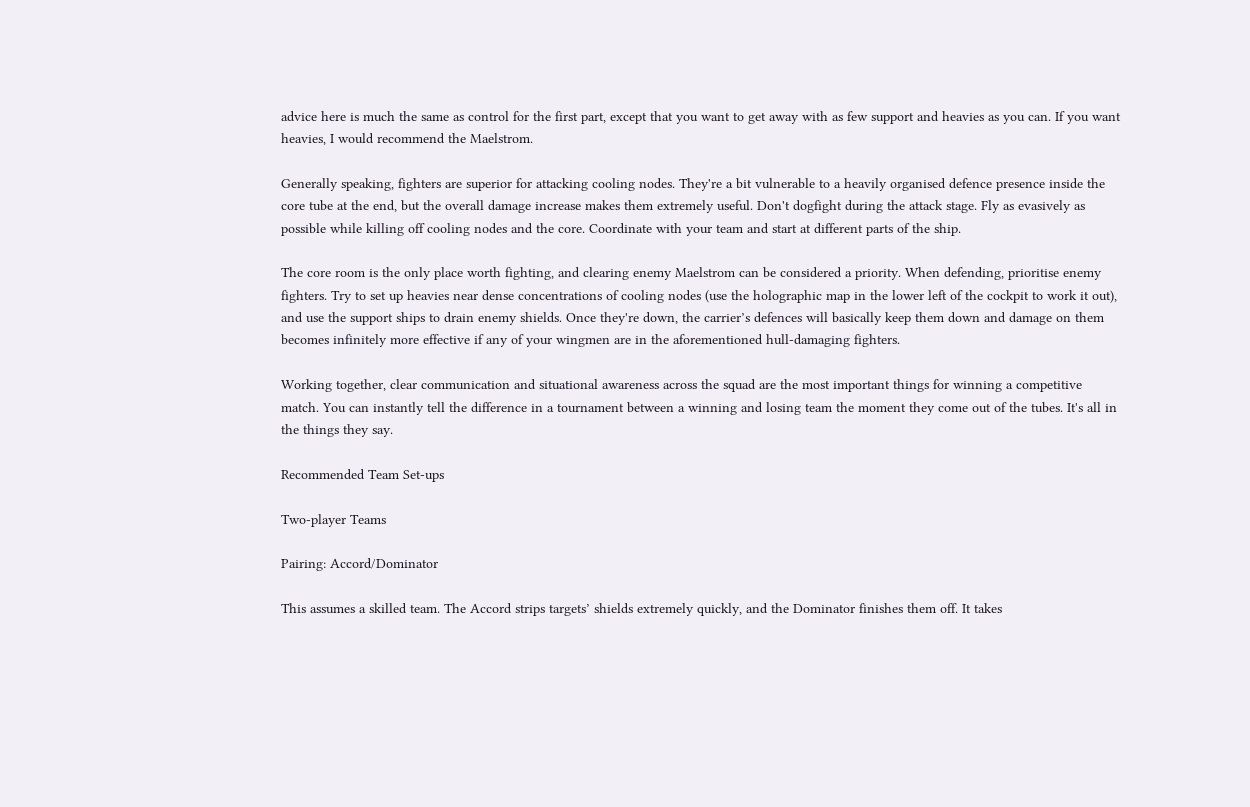advice here is much the same as control for the first part, except that you want to get away with as few support and heavies as you can. If you want heavies, I would recommend the Maelstrom.

Generally speaking, fighters are superior for attacking cooling nodes. They're a bit vulnerable to a heavily organised defence presence inside the core tube at the end, but the overall damage increase makes them extremely useful. Don't dogfight during the attack stage. Fly as evasively as possible while killing off cooling nodes and the core. Coordinate with your team and start at different parts of the ship.

The core room is the only place worth fighting, and clearing enemy Maelstrom can be considered a priority. When defending, prioritise enemy fighters. Try to set up heavies near dense concentrations of cooling nodes (use the holographic map in the lower left of the cockpit to work it out), and use the support ships to drain enemy shields. Once they're down, the carrier’s defences will basically keep them down and damage on them becomes infinitely more effective if any of your wingmen are in the aforementioned hull-damaging fighters.

Working together, clear communication and situational awareness across the squad are the most important things for winning a competitive match. You can instantly tell the difference in a tournament between a winning and losing team the moment they come out of the tubes. It's all in the things they say.

Recommended Team Set-ups

Two-player Teams

Pairing: Accord/Dominator

This assumes a skilled team. The Accord strips targets’ shields extremely quickly, and the Dominator finishes them off. It takes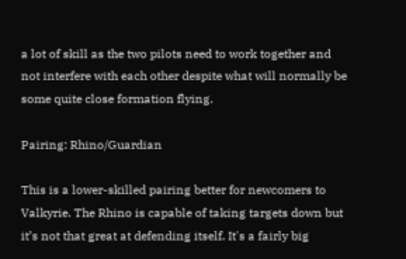a lot of skill as the two pilots need to work together and not interfere with each other despite what will normally be some quite close formation flying.

Pairing: Rhino/Guardian

This is a lower-skilled pairing better for newcomers to Valkyrie. The Rhino is capable of taking targets down but it’s not that great at defending itself. It's a fairly big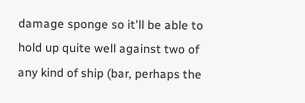damage sponge so it'll be able to hold up quite well against two of any kind of ship (bar, perhaps the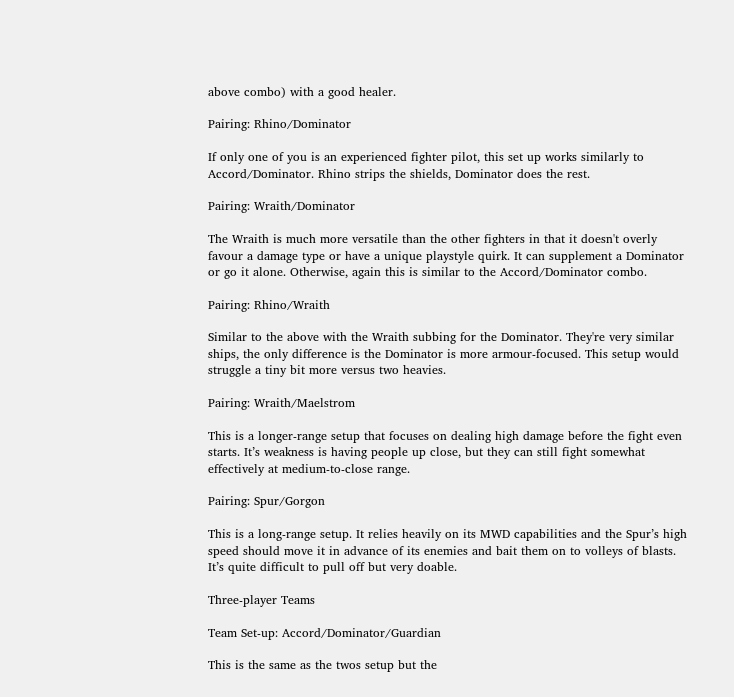above combo) with a good healer.

Pairing: Rhino/Dominator

If only one of you is an experienced fighter pilot, this set up works similarly to Accord/Dominator. Rhino strips the shields, Dominator does the rest.

Pairing: Wraith/Dominator

The Wraith is much more versatile than the other fighters in that it doesn't overly favour a damage type or have a unique playstyle quirk. It can supplement a Dominator or go it alone. Otherwise, again this is similar to the Accord/Dominator combo.

Pairing: Rhino/Wraith

Similar to the above with the Wraith subbing for the Dominator. They're very similar ships, the only difference is the Dominator is more armour-focused. This setup would struggle a tiny bit more versus two heavies.

Pairing: Wraith/Maelstrom

This is a longer-range setup that focuses on dealing high damage before the fight even starts. It’s weakness is having people up close, but they can still fight somewhat effectively at medium-to-close range.

Pairing: Spur/Gorgon

This is a long-range setup. It relies heavily on its MWD capabilities and the Spur’s high speed should move it in advance of its enemies and bait them on to volleys of blasts. It’s quite difficult to pull off but very doable.

Three-player Teams

Team Set-up: Accord/Dominator/Guardian

This is the same as the twos setup but the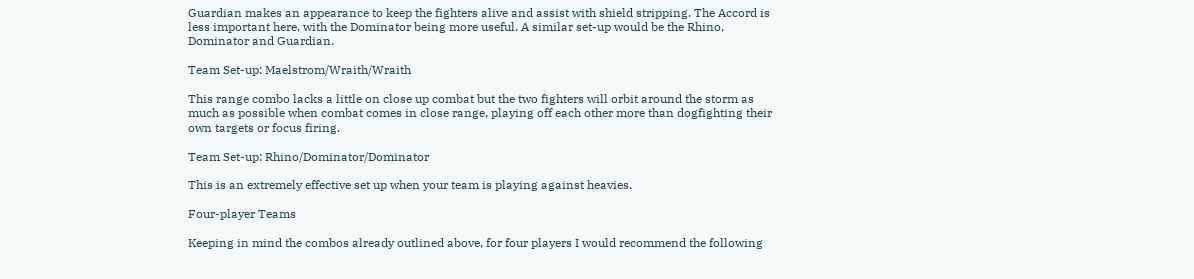Guardian makes an appearance to keep the fighters alive and assist with shield stripping. The Accord is less important here, with the Dominator being more useful. A similar set-up would be the Rhino, Dominator and Guardian.

Team Set-up: Maelstrom/Wraith/Wraith

This range combo lacks a little on close up combat but the two fighters will orbit around the storm as much as possible when combat comes in close range, playing off each other more than dogfighting their own targets or focus firing.

Team Set-up: Rhino/Dominator/Dominator

This is an extremely effective set up when your team is playing against heavies.

Four-player Teams

Keeping in mind the combos already outlined above, for four players I would recommend the following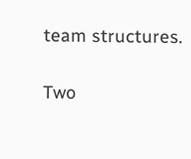team structures.

Two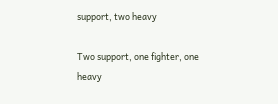support, two heavy

Two support, one fighter, one heavy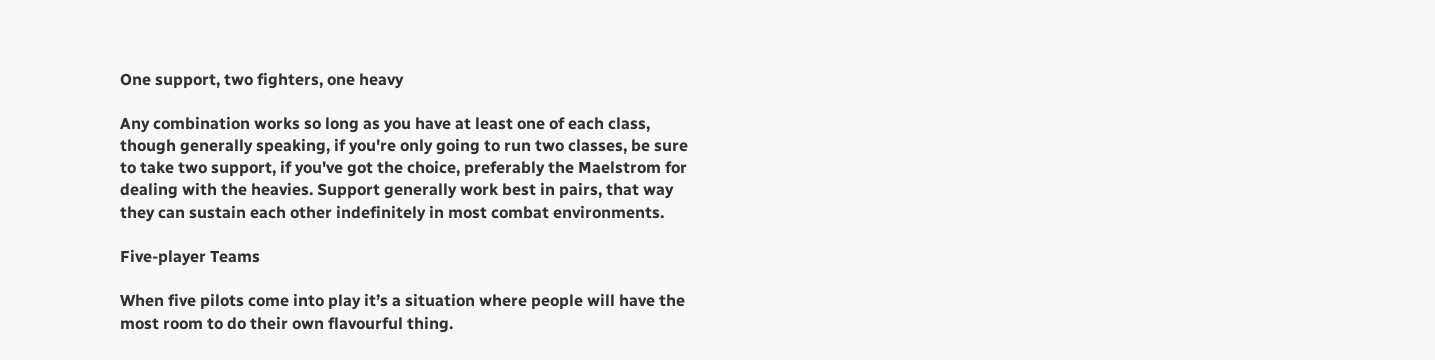One support, two fighters, one heavy

Any combination works so long as you have at least one of each class, though generally speaking, if you're only going to run two classes, be sure to take two support, if you've got the choice, preferably the Maelstrom for dealing with the heavies. Support generally work best in pairs, that way they can sustain each other indefinitely in most combat environments.

Five-player Teams

When five pilots come into play it’s a situation where people will have the most room to do their own flavourful thing.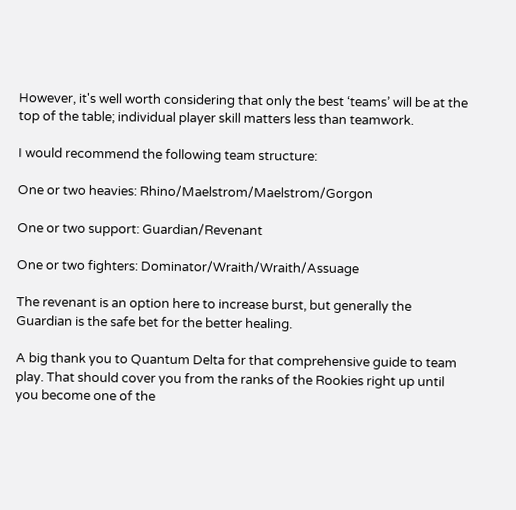However, it's well worth considering that only the best ‘teams’ will be at the top of the table; individual player skill matters less than teamwork.

I would recommend the following team structure:

One or two heavies: Rhino/Maelstrom/Maelstrom/Gorgon

One or two support: Guardian/Revenant

One or two fighters: Dominator/Wraith/Wraith/Assuage

The revenant is an option here to increase burst, but generally the Guardian is the safe bet for the better healing.

A big thank you to Quantum Delta for that comprehensive guide to team play. That should cover you from the ranks of the Rookies right up until you become one of the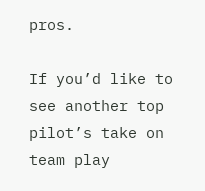pros.

If you’d like to see another top pilot’s take on team play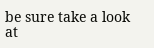be sure take a look at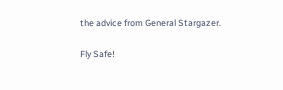the advice from General Stargazer.

Fly Safe!